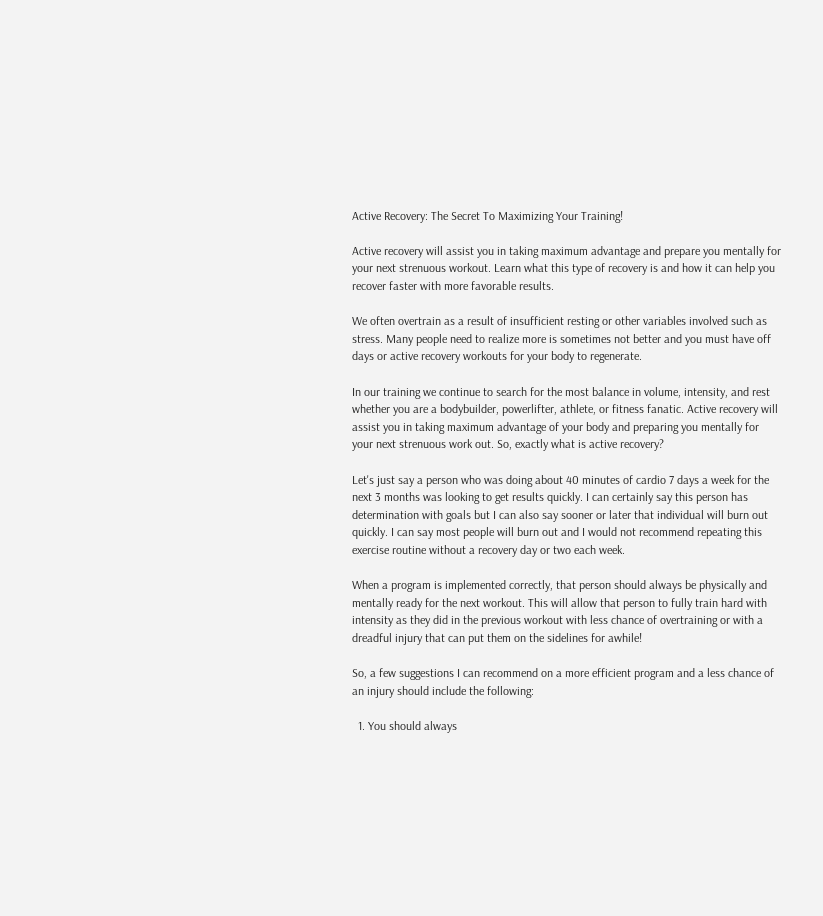Active Recovery: The Secret To Maximizing Your Training!

Active recovery will assist you in taking maximum advantage and prepare you mentally for your next strenuous workout. Learn what this type of recovery is and how it can help you recover faster with more favorable results.

We often overtrain as a result of insufficient resting or other variables involved such as stress. Many people need to realize more is sometimes not better and you must have off days or active recovery workouts for your body to regenerate.

In our training we continue to search for the most balance in volume, intensity, and rest whether you are a bodybuilder, powerlifter, athlete, or fitness fanatic. Active recovery will assist you in taking maximum advantage of your body and preparing you mentally for your next strenuous work out. So, exactly what is active recovery?

Let's just say a person who was doing about 40 minutes of cardio 7 days a week for the next 3 months was looking to get results quickly. I can certainly say this person has determination with goals but I can also say sooner or later that individual will burn out quickly. I can say most people will burn out and I would not recommend repeating this exercise routine without a recovery day or two each week.

When a program is implemented correctly, that person should always be physically and mentally ready for the next workout. This will allow that person to fully train hard with intensity as they did in the previous workout with less chance of overtraining or with a dreadful injury that can put them on the sidelines for awhile!

So, a few suggestions I can recommend on a more efficient program and a less chance of an injury should include the following:

  1. You should always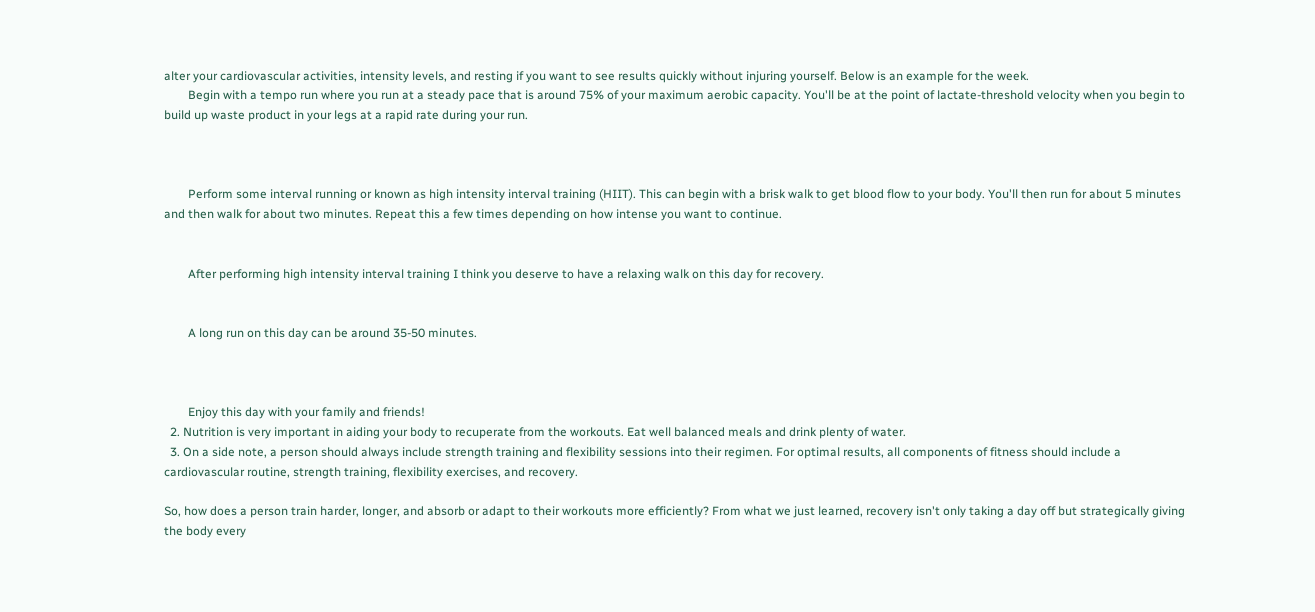alter your cardiovascular activities, intensity levels, and resting if you want to see results quickly without injuring yourself. Below is an example for the week.
        Begin with a tempo run where you run at a steady pace that is around 75% of your maximum aerobic capacity. You'll be at the point of lactate-threshold velocity when you begin to build up waste product in your legs at a rapid rate during your run.



        Perform some interval running or known as high intensity interval training (HIIT). This can begin with a brisk walk to get blood flow to your body. You'll then run for about 5 minutes and then walk for about two minutes. Repeat this a few times depending on how intense you want to continue.


        After performing high intensity interval training I think you deserve to have a relaxing walk on this day for recovery.


        A long run on this day can be around 35-50 minutes.



        Enjoy this day with your family and friends!
  2. Nutrition is very important in aiding your body to recuperate from the workouts. Eat well balanced meals and drink plenty of water.
  3. On a side note, a person should always include strength training and flexibility sessions into their regimen. For optimal results, all components of fitness should include a cardiovascular routine, strength training, flexibility exercises, and recovery.

So, how does a person train harder, longer, and absorb or adapt to their workouts more efficiently? From what we just learned, recovery isn't only taking a day off but strategically giving the body every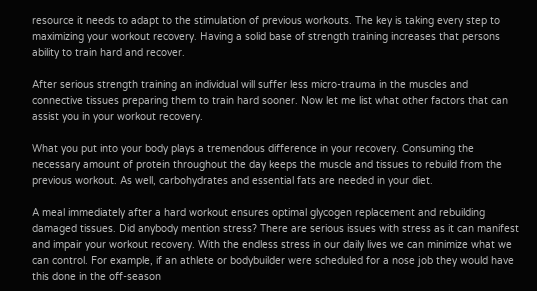resource it needs to adapt to the stimulation of previous workouts. The key is taking every step to maximizing your workout recovery. Having a solid base of strength training increases that persons ability to train hard and recover.

After serious strength training an individual will suffer less micro-trauma in the muscles and connective tissues preparing them to train hard sooner. Now let me list what other factors that can assist you in your workout recovery.

What you put into your body plays a tremendous difference in your recovery. Consuming the necessary amount of protein throughout the day keeps the muscle and tissues to rebuild from the previous workout. As well, carbohydrates and essential fats are needed in your diet.

A meal immediately after a hard workout ensures optimal glycogen replacement and rebuilding damaged tissues. Did anybody mention stress? There are serious issues with stress as it can manifest and impair your workout recovery. With the endless stress in our daily lives we can minimize what we can control. For example, if an athlete or bodybuilder were scheduled for a nose job they would have this done in the off-season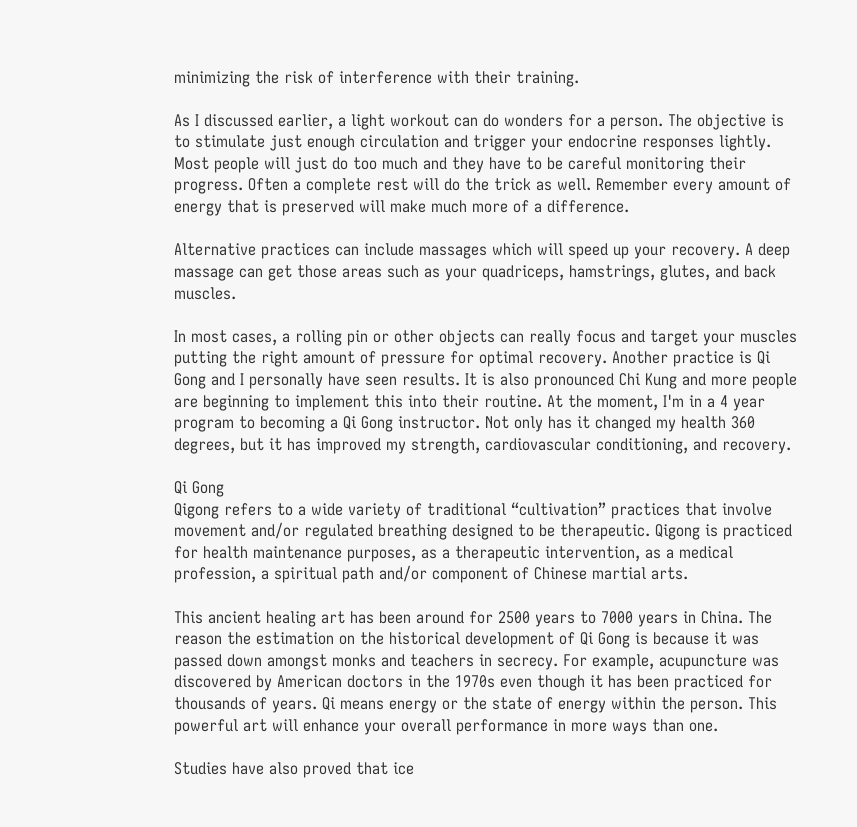minimizing the risk of interference with their training.

As I discussed earlier, a light workout can do wonders for a person. The objective is to stimulate just enough circulation and trigger your endocrine responses lightly. Most people will just do too much and they have to be careful monitoring their progress. Often a complete rest will do the trick as well. Remember every amount of energy that is preserved will make much more of a difference.

Alternative practices can include massages which will speed up your recovery. A deep massage can get those areas such as your quadriceps, hamstrings, glutes, and back muscles.

In most cases, a rolling pin or other objects can really focus and target your muscles putting the right amount of pressure for optimal recovery. Another practice is Qi Gong and I personally have seen results. It is also pronounced Chi Kung and more people are beginning to implement this into their routine. At the moment, I'm in a 4 year program to becoming a Qi Gong instructor. Not only has it changed my health 360 degrees, but it has improved my strength, cardiovascular conditioning, and recovery.

Qi Gong
Qigong refers to a wide variety of traditional “cultivation” practices that involve movement and/or regulated breathing designed to be therapeutic. Qigong is practiced for health maintenance purposes, as a therapeutic intervention, as a medical profession, a spiritual path and/or component of Chinese martial arts.

This ancient healing art has been around for 2500 years to 7000 years in China. The reason the estimation on the historical development of Qi Gong is because it was passed down amongst monks and teachers in secrecy. For example, acupuncture was discovered by American doctors in the 1970s even though it has been practiced for thousands of years. Qi means energy or the state of energy within the person. This powerful art will enhance your overall performance in more ways than one.

Studies have also proved that ice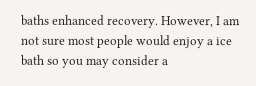baths enhanced recovery. However, I am not sure most people would enjoy a ice bath so you may consider a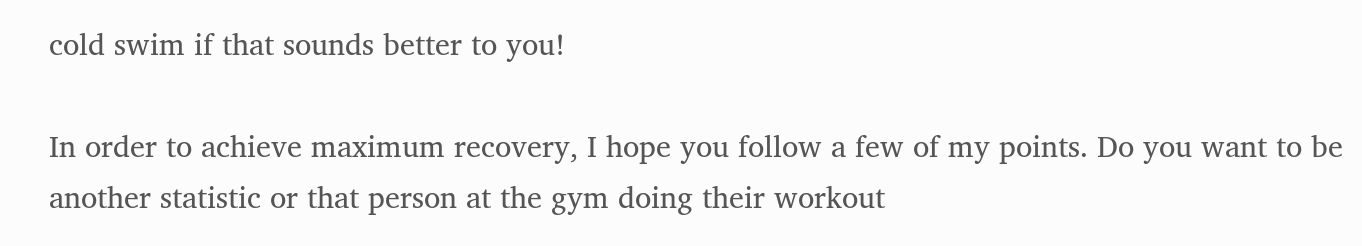cold swim if that sounds better to you!

In order to achieve maximum recovery, I hope you follow a few of my points. Do you want to be another statistic or that person at the gym doing their workout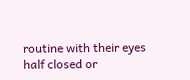routine with their eyes half closed or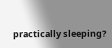practically sleeping?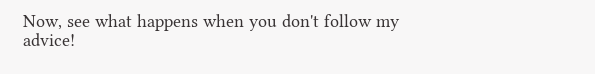Now, see what happens when you don't follow my advice!